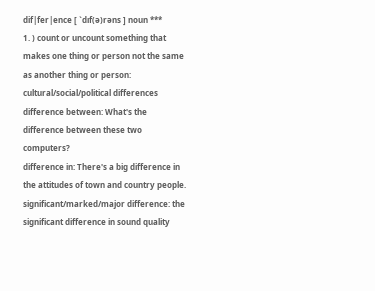dif|fer|ence [ `dıf(ə)rəns ] noun ***
1. ) count or uncount something that makes one thing or person not the same as another thing or person:
cultural/social/political differences
difference between: What's the difference between these two computers?
difference in: There's a big difference in the attitudes of town and country people.
significant/marked/major difference: the significant difference in sound quality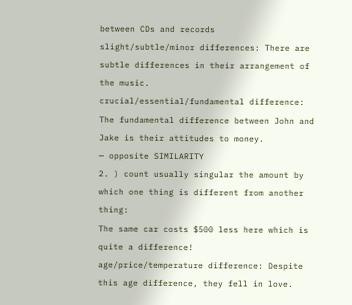between CDs and records
slight/subtle/minor differences: There are subtle differences in their arrangement of the music.
crucial/essential/fundamental difference: The fundamental difference between John and Jake is their attitudes to money.
─ opposite SIMILARITY
2. ) count usually singular the amount by which one thing is different from another thing:
The same car costs $500 less here which is quite a difference!
age/price/temperature difference: Despite this age difference, they fell in love.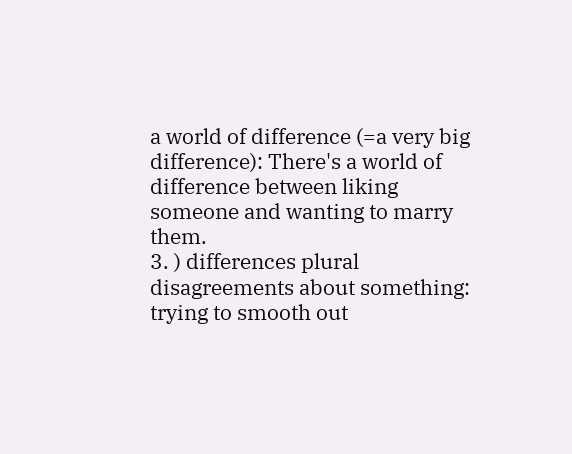a world of difference (=a very big difference): There's a world of difference between liking someone and wanting to marry them.
3. ) differences plural disagreements about something:
trying to smooth out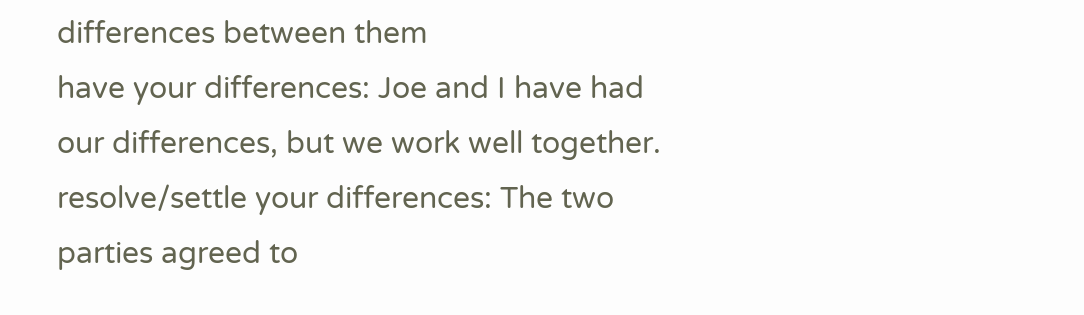differences between them
have your differences: Joe and I have had our differences, but we work well together.
resolve/settle your differences: The two parties agreed to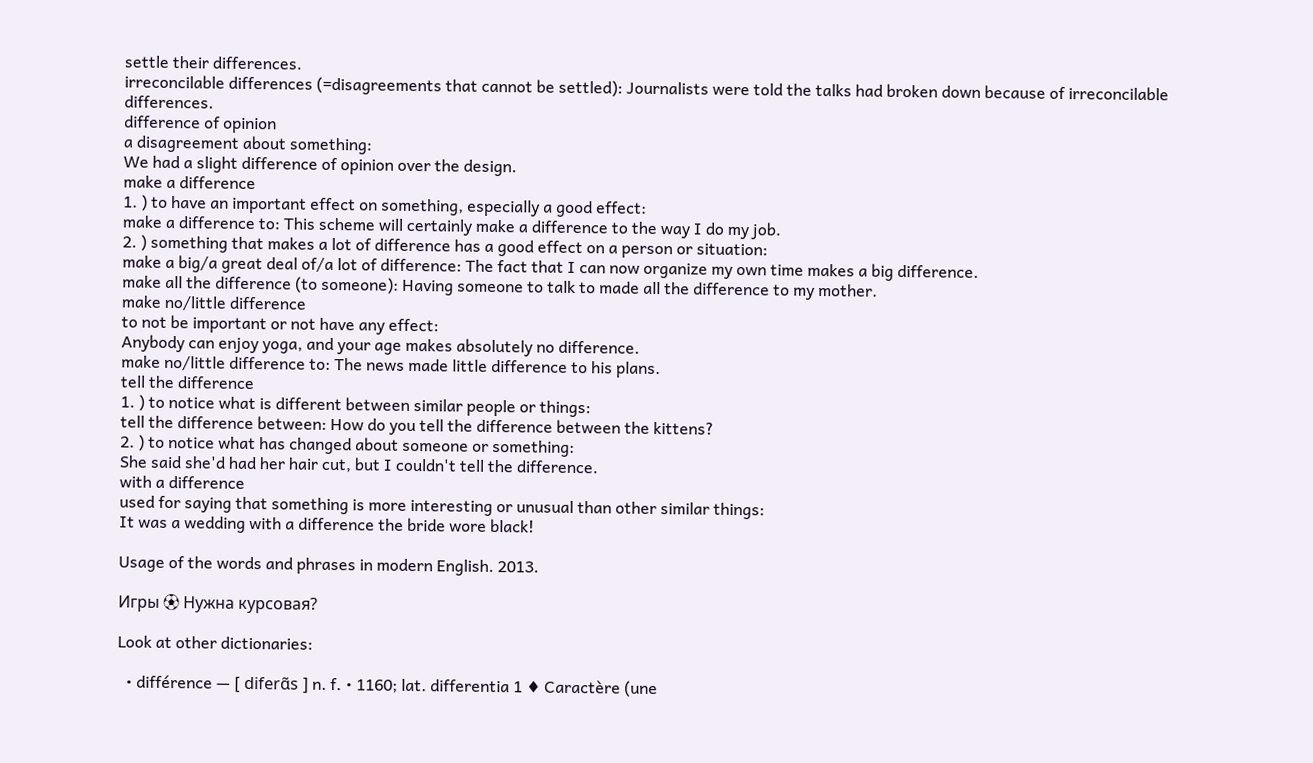settle their differences.
irreconcilable differences (=disagreements that cannot be settled): Journalists were told the talks had broken down because of irreconcilable differences.
difference of opinion
a disagreement about something:
We had a slight difference of opinion over the design.
make a difference
1. ) to have an important effect on something, especially a good effect:
make a difference to: This scheme will certainly make a difference to the way I do my job.
2. ) something that makes a lot of difference has a good effect on a person or situation:
make a big/a great deal of/a lot of difference: The fact that I can now organize my own time makes a big difference.
make all the difference (to someone): Having someone to talk to made all the difference to my mother.
make no/little difference
to not be important or not have any effect:
Anybody can enjoy yoga, and your age makes absolutely no difference.
make no/little difference to: The news made little difference to his plans.
tell the difference
1. ) to notice what is different between similar people or things:
tell the difference between: How do you tell the difference between the kittens?
2. ) to notice what has changed about someone or something:
She said she'd had her hair cut, but I couldn't tell the difference.
with a difference
used for saying that something is more interesting or unusual than other similar things:
It was a wedding with a difference the bride wore black!

Usage of the words and phrases in modern English. 2013.

Игры ⚽ Нужна курсовая?

Look at other dictionaries:

  • différence — [ diferɑ̃s ] n. f. • 1160; lat. differentia 1 ♦ Caractère (une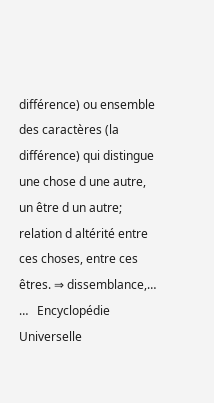différence) ou ensemble des caractères (la différence) qui distingue une chose d une autre, un être d un autre; relation d altérité entre ces choses, entre ces êtres. ⇒ dissemblance,… …   Encyclopédie Universelle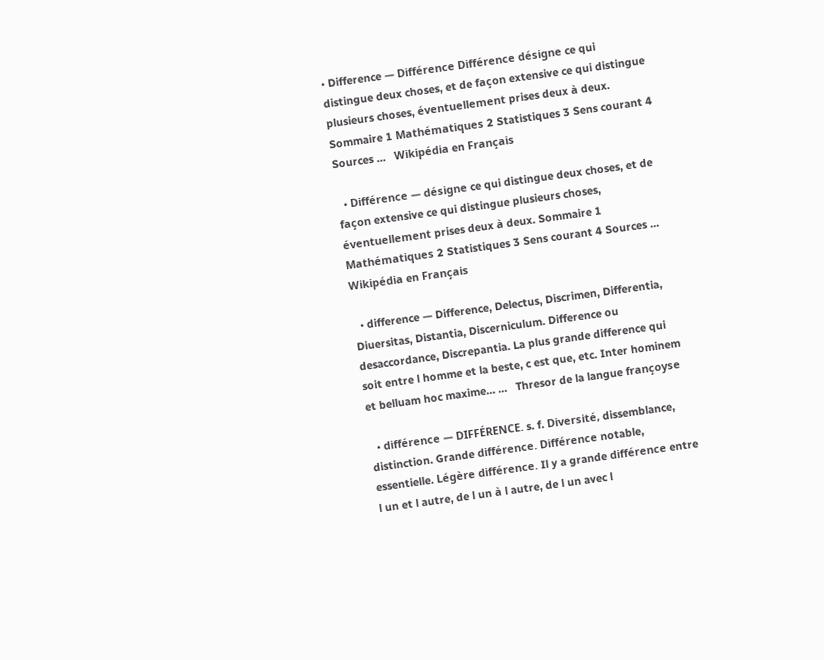• Difference — Différence Différence désigne ce qui distingue deux choses, et de façon extensive ce qui distingue plusieurs choses, éventuellement prises deux à deux. Sommaire 1 Mathématiques 2 Statistiques 3 Sens courant 4 Sources …   Wikipédia en Français

  • Différence — désigne ce qui distingue deux choses, et de façon extensive ce qui distingue plusieurs choses, éventuellement prises deux à deux. Sommaire 1 Mathématiques 2 Statistiques 3 Sens courant 4 Sources …   Wikipédia en Français

  • difference — Difference, Delectus, Discrimen, Differentia, Diuersitas, Distantia, Discerniculum. Difference ou desaccordance, Discrepantia. La plus grande difference qui soit entre l homme et la beste, c est que, etc. Inter hominem et belluam hoc maxime… …   Thresor de la langue françoyse

  • différence — DIFFÉRENCE. s. f. Diversité, dissemblance, distinction. Grande différence. Différence notable, essentielle. Légère différence. Il y a grande différence entre l un et l autre, de l un à l autre, de l un avec l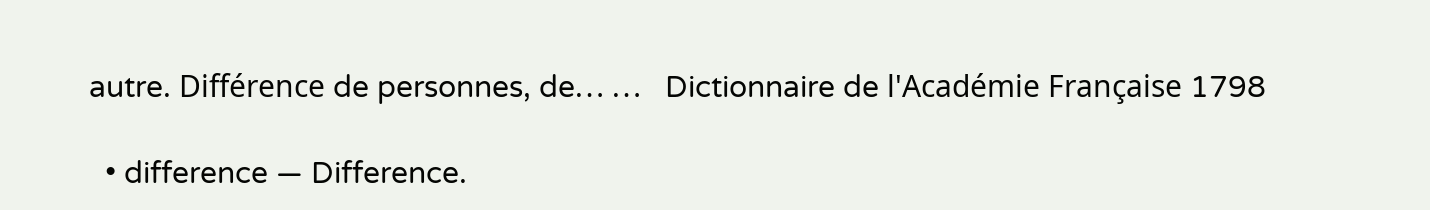autre. Différence de personnes, de… …   Dictionnaire de l'Académie Française 1798

  • difference — Difference.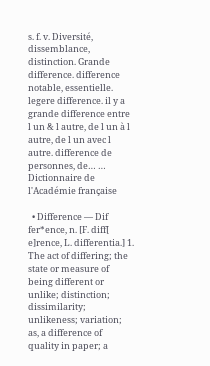s. f. v. Diversité, dissemblance, distinction. Grande difference. difference notable, essentielle. legere difference. il y a grande difference entre l un & l autre, de l un à l autre, de l un avec l autre. difference de personnes, de… …   Dictionnaire de l'Académie française

  • Difference — Dif fer*ence, n. [F. diff[ e]rence, L. differentia.] 1. The act of differing; the state or measure of being different or unlike; distinction; dissimilarity; unlikeness; variation; as, a difference of quality in paper; a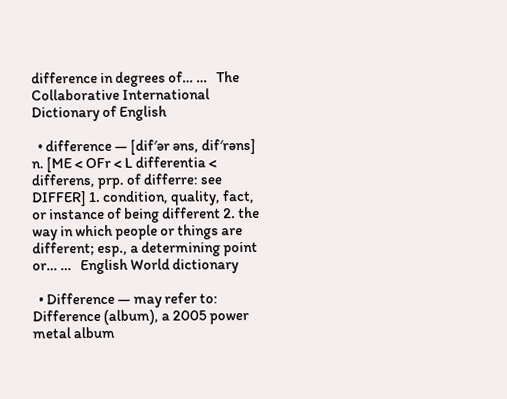difference in degrees of… …   The Collaborative International Dictionary of English

  • difference — [dif′ər əns, dif′rəns] n. [ME < OFr < L differentia < differens, prp. of differre: see DIFFER] 1. condition, quality, fact, or instance of being different 2. the way in which people or things are different; esp., a determining point or… …   English World dictionary

  • Difference — may refer to: Difference (album), a 2005 power metal album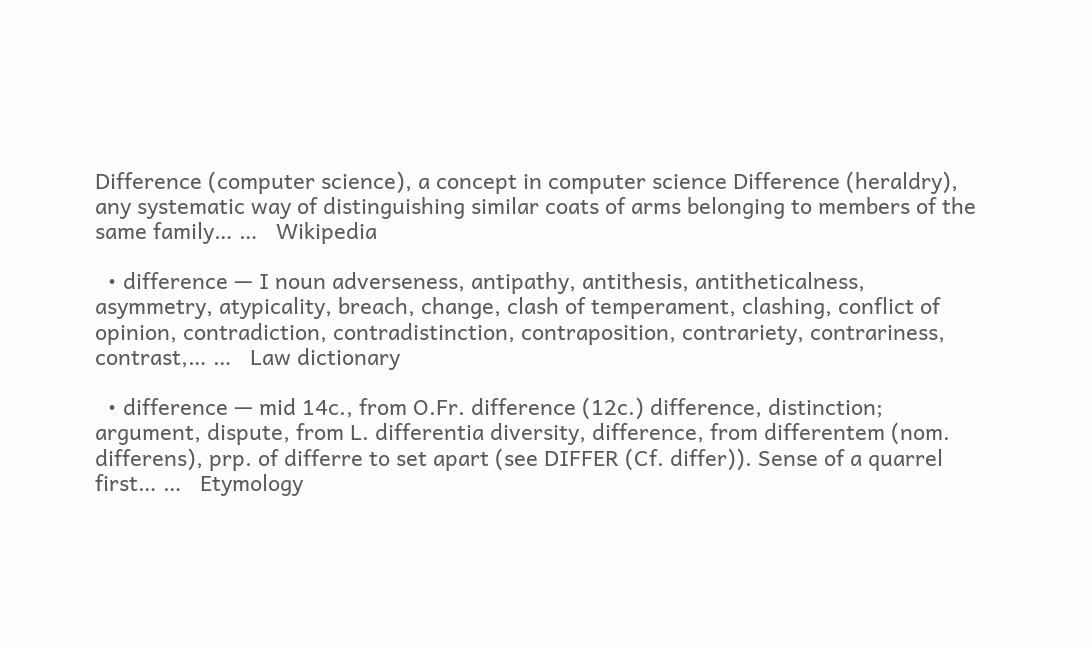Difference (computer science), a concept in computer science Difference (heraldry), any systematic way of distinguishing similar coats of arms belonging to members of the same family… …   Wikipedia

  • difference — I noun adverseness, antipathy, antithesis, antitheticalness, asymmetry, atypicality, breach, change, clash of temperament, clashing, conflict of opinion, contradiction, contradistinction, contraposition, contrariety, contrariness, contrast,… …   Law dictionary

  • difference — mid 14c., from O.Fr. difference (12c.) difference, distinction; argument, dispute, from L. differentia diversity, difference, from differentem (nom. differens), prp. of differre to set apart (see DIFFER (Cf. differ)). Sense of a quarrel first… …   Etymology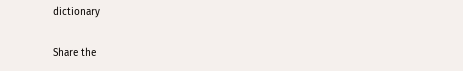dictionary

Share the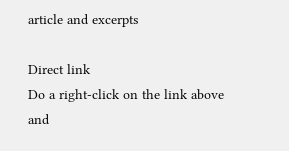article and excerpts

Direct link
Do a right-click on the link above
and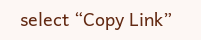select “Copy Link”